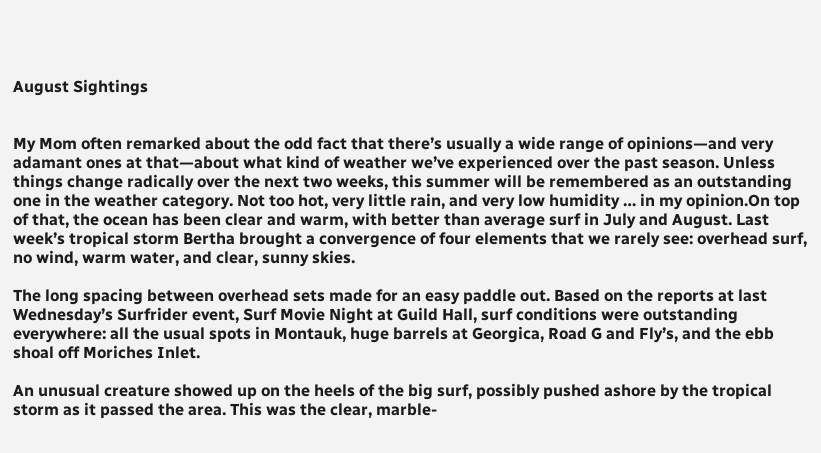August Sightings


My Mom often remarked about the odd fact that there’s usually a wide range of opinions—and very adamant ones at that—about what kind of weather we’ve experienced over the past season. Unless things change radically over the next two weeks, this summer will be remembered as an outstanding one in the weather category. Not too hot, very little rain, and very low humidity … in my opinion.On top of that, the ocean has been clear and warm, with better than average surf in July and August. Last week’s tropical storm Bertha brought a convergence of four elements that we rarely see: overhead surf, no wind, warm water, and clear, sunny skies.

The long spacing between overhead sets made for an easy paddle out. Based on the reports at last Wednesday’s Surfrider event, Surf Movie Night at Guild Hall, surf conditions were outstanding everywhere: all the usual spots in Montauk, huge barrels at Georgica, Road G and Fly’s, and the ebb shoal off Moriches Inlet.

An unusual creature showed up on the heels of the big surf, possibly pushed ashore by the tropical storm as it passed the area. This was the clear, marble-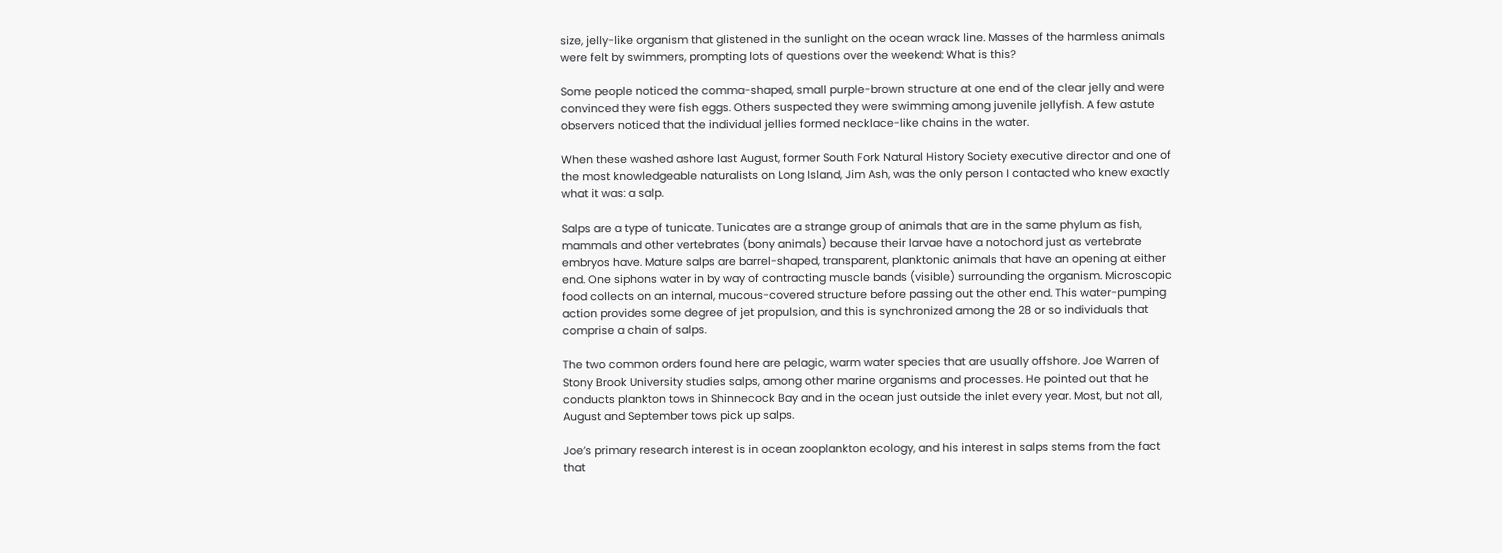size, jelly-like organism that glistened in the sunlight on the ocean wrack line. Masses of the harmless animals were felt by swimmers, prompting lots of questions over the weekend: What is this?

Some people noticed the comma-shaped, small purple-brown structure at one end of the clear jelly and were convinced they were fish eggs. Others suspected they were swimming among juvenile jellyfish. A few astute observers noticed that the individual jellies formed necklace-like chains in the water.

When these washed ashore last August, former South Fork Natural History Society executive director and one of the most knowledgeable naturalists on Long Island, Jim Ash, was the only person I contacted who knew exactly what it was: a salp.

Salps are a type of tunicate. Tunicates are a strange group of animals that are in the same phylum as fish, mammals and other vertebrates (bony animals) because their larvae have a notochord just as vertebrate embryos have. Mature salps are barrel-shaped, transparent, planktonic animals that have an opening at either end. One siphons water in by way of contracting muscle bands (visible) surrounding the organism. Microscopic food collects on an internal, mucous-covered structure before passing out the other end. This water-pumping action provides some degree of jet propulsion, and this is synchronized among the 28 or so individuals that comprise a chain of salps.

The two common orders found here are pelagic, warm water species that are usually offshore. Joe Warren of Stony Brook University studies salps, among other marine organisms and processes. He pointed out that he conducts plankton tows in Shinnecock Bay and in the ocean just outside the inlet every year. Most, but not all, August and September tows pick up salps.

Joe’s primary research interest is in ocean zooplankton ecology, and his interest in salps stems from the fact that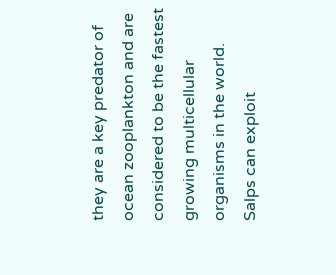they are a key predator of ocean zooplankton and are considered to be the fastest growing multicellular organisms in the world. Salps can exploit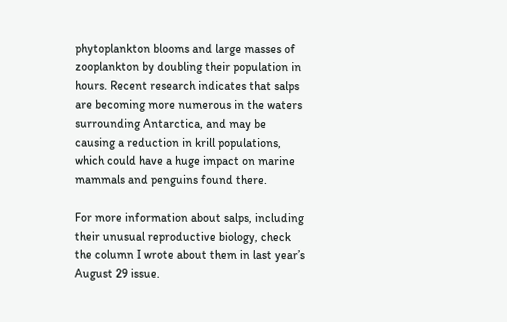phytoplankton blooms and large masses of zooplankton by doubling their population in hours. Recent research indicates that salps are becoming more numerous in the waters surrounding Antarctica, and may be causing a reduction in krill populations, which could have a huge impact on marine mammals and penguins found there.

For more information about salps, including their unusual reproductive biology, check the column I wrote about them in last year’s August 29 issue.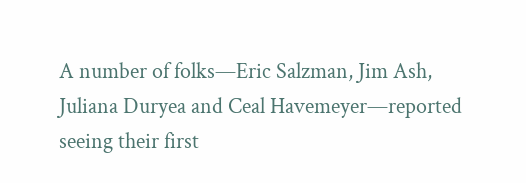A number of folks—Eric Salzman, Jim Ash, Juliana Duryea and Ceal Havemeyer—reported seeing their first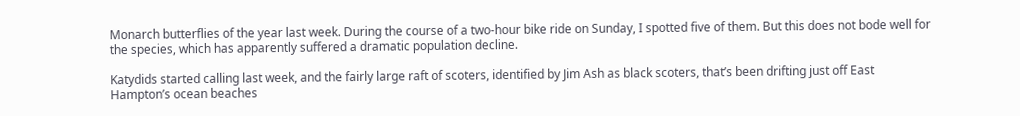Monarch butterflies of the year last week. During the course of a two-hour bike ride on Sunday, I spotted five of them. But this does not bode well for the species, which has apparently suffered a dramatic population decline.

Katydids started calling last week, and the fairly large raft of scoters, identified by Jim Ash as black scoters, that’s been drifting just off East Hampton’s ocean beaches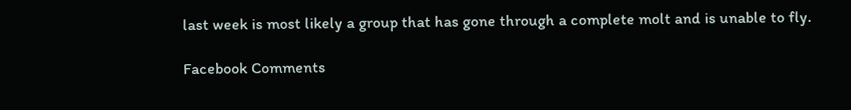last week is most likely a group that has gone through a complete molt and is unable to fly.

Facebook Comments